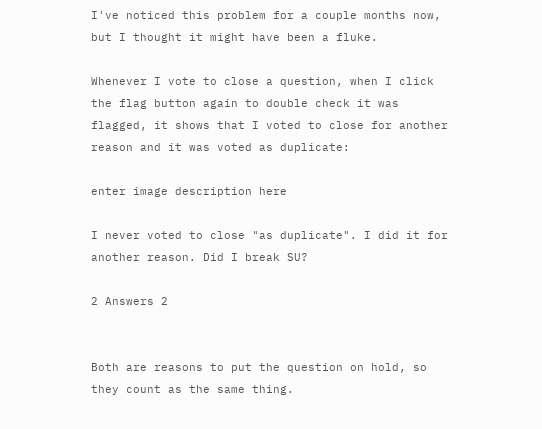I've noticed this problem for a couple months now, but I thought it might have been a fluke.

Whenever I vote to close a question, when I click the flag button again to double check it was flagged, it shows that I voted to close for another reason and it was voted as duplicate:

enter image description here

I never voted to close "as duplicate". I did it for another reason. Did I break SU?

2 Answers 2


Both are reasons to put the question on hold, so they count as the same thing.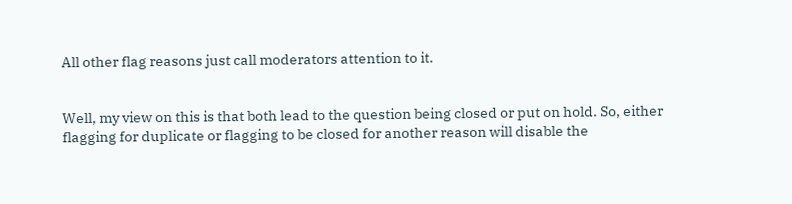All other flag reasons just call moderators attention to it.


Well, my view on this is that both lead to the question being closed or put on hold. So, either flagging for duplicate or flagging to be closed for another reason will disable the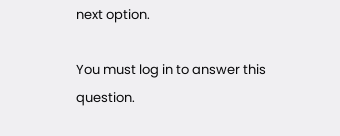next option.

You must log in to answer this question.